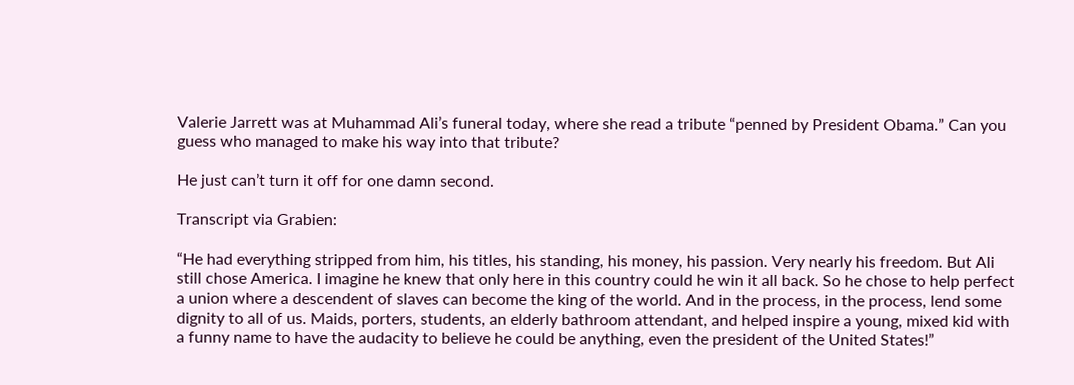Valerie Jarrett was at Muhammad Ali’s funeral today, where she read a tribute “penned by President Obama.” Can you guess who managed to make his way into that tribute?

He just can’t turn it off for one damn second.

Transcript via Grabien:

“He had everything stripped from him, his titles, his standing, his money, his passion. Very nearly his freedom. But Ali still chose America. I imagine he knew that only here in this country could he win it all back. So he chose to help perfect a union where a descendent of slaves can become the king of the world. And in the process, in the process, lend some dignity to all of us. Maids, porters, students, an elderly bathroom attendant, and helped inspire a young, mixed kid with a funny name to have the audacity to believe he could be anything, even the president of the United States!”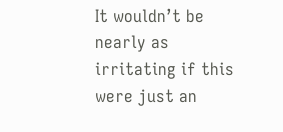It wouldn’t be nearly as irritating if this were just an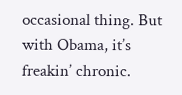occasional thing. But with Obama, it’s freakin’ chronic.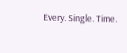Every. Single. Time.